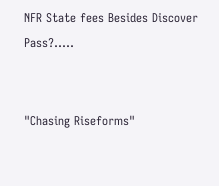NFR State fees Besides Discover Pass?.....


"Chasing Riseforms"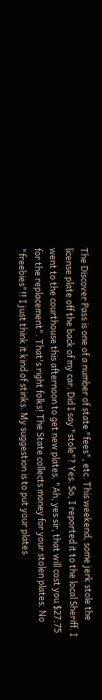The Discover Pass is one of a number of state "fees", etc. This weekend, some jerk stole the license plate off the back of my car. Did I say "stole"? Yes. So, I reported it to the local Sheriff. I went to the courthouse this afternoon to get new plates. "Ah, yes sir, that will cost you $27.75 for the replacement". That's right folks! The State collects money for your stolen plates. No "freebies"!! I just think it kind of stinks. My suggestion is to put your plates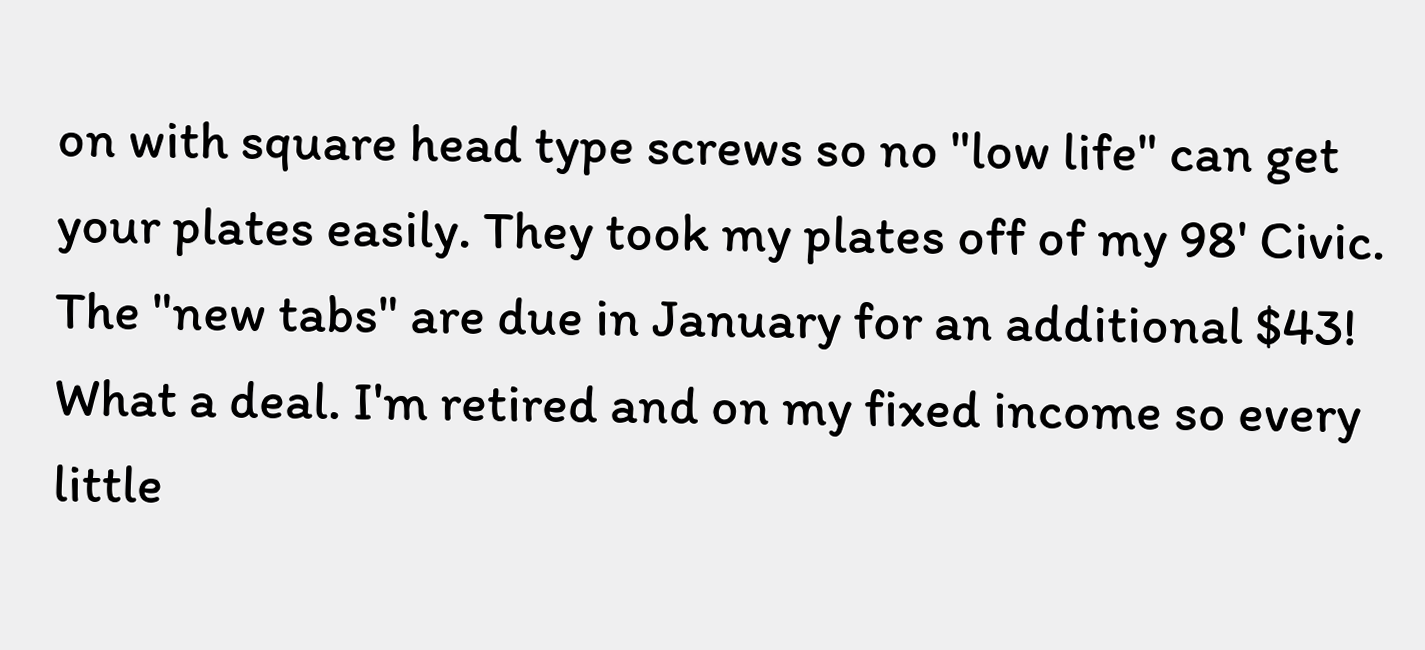on with square head type screws so no "low life" can get your plates easily. They took my plates off of my 98' Civic. The "new tabs" are due in January for an additional $43! What a deal. I'm retired and on my fixed income so every little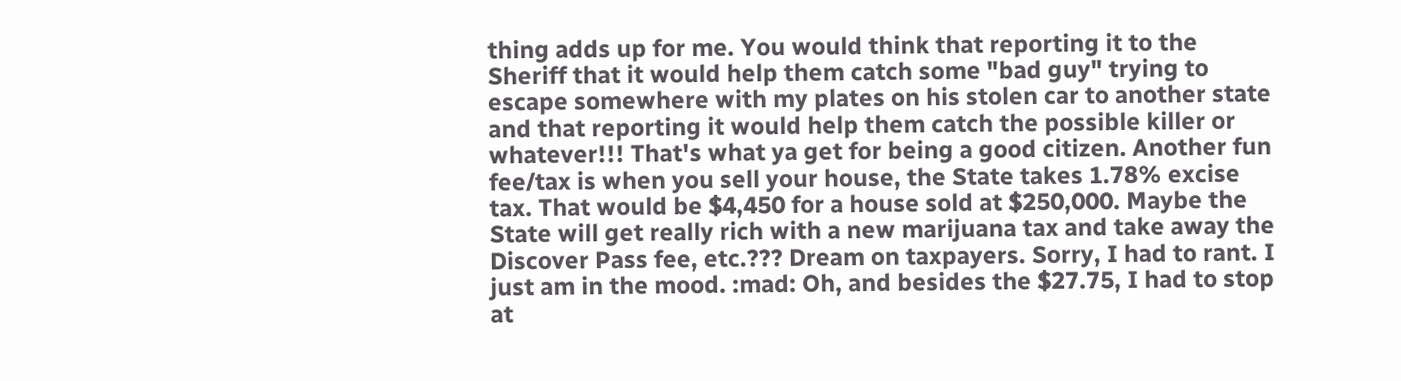thing adds up for me. You would think that reporting it to the Sheriff that it would help them catch some "bad guy" trying to escape somewhere with my plates on his stolen car to another state and that reporting it would help them catch the possible killer or whatever!!! That's what ya get for being a good citizen. Another fun fee/tax is when you sell your house, the State takes 1.78% excise tax. That would be $4,450 for a house sold at $250,000. Maybe the State will get really rich with a new marijuana tax and take away the Discover Pass fee, etc.??? Dream on taxpayers. Sorry, I had to rant. I just am in the mood. :mad: Oh, and besides the $27.75, I had to stop at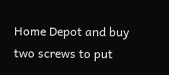Home Depot and buy two screws to put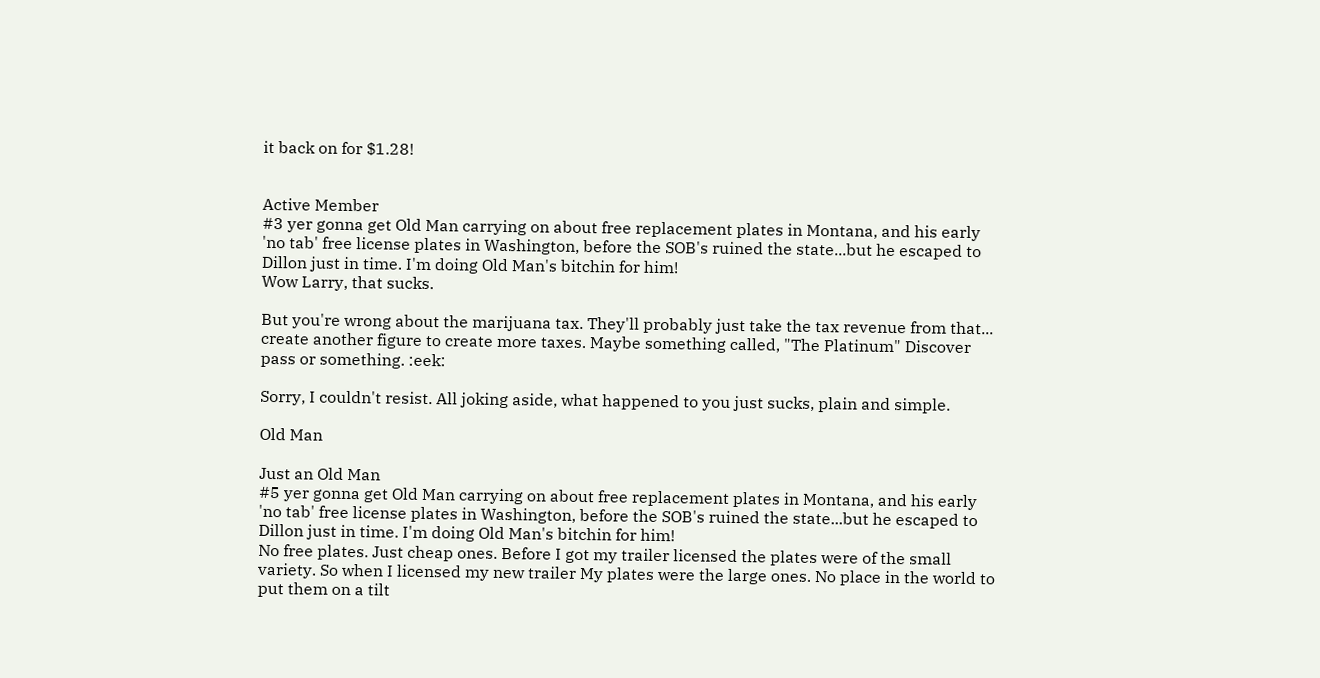it back on for $1.28!


Active Member
#3 yer gonna get Old Man carrying on about free replacement plates in Montana, and his early 'no tab' free license plates in Washington, before the SOB's ruined the state...but he escaped to Dillon just in time. I'm doing Old Man's bitchin for him!
Wow Larry, that sucks.

But you're wrong about the marijuana tax. They'll probably just take the tax revenue from that... create another figure to create more taxes. Maybe something called, "The Platinum" Discover pass or something. :eek:

Sorry, I couldn't resist. All joking aside, what happened to you just sucks, plain and simple.

Old Man

Just an Old Man
#5 yer gonna get Old Man carrying on about free replacement plates in Montana, and his early 'no tab' free license plates in Washington, before the SOB's ruined the state...but he escaped to Dillon just in time. I'm doing Old Man's bitchin for him!
No free plates. Just cheap ones. Before I got my trailer licensed the plates were of the small variety. So when I licensed my new trailer My plates were the large ones. No place in the world to put them on a tilt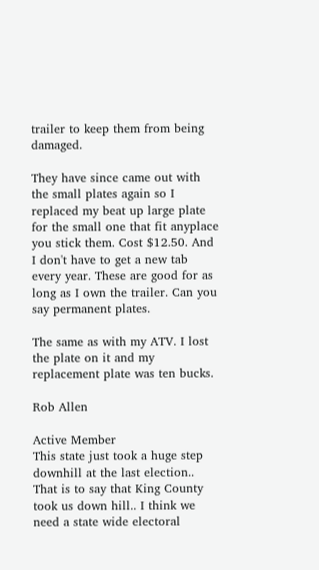trailer to keep them from being damaged.

They have since came out with the small plates again so I replaced my beat up large plate for the small one that fit anyplace you stick them. Cost $12.50. And I don't have to get a new tab every year. These are good for as long as I own the trailer. Can you say permanent plates.

The same as with my ATV. I lost the plate on it and my replacement plate was ten bucks.

Rob Allen

Active Member
This state just took a huge step downhill at the last election.. That is to say that King County took us down hill.. I think we need a state wide electoral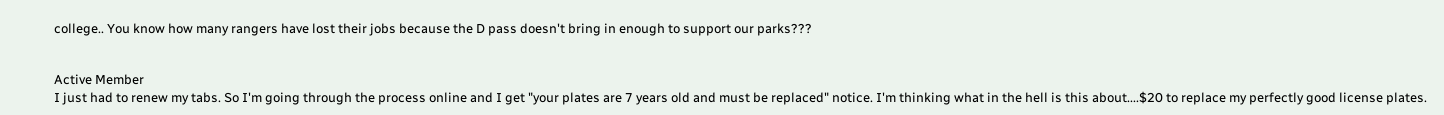college.. You know how many rangers have lost their jobs because the D pass doesn't bring in enough to support our parks???


Active Member
I just had to renew my tabs. So I'm going through the process online and I get "your plates are 7 years old and must be replaced" notice. I'm thinking what in the hell is this about....$20 to replace my perfectly good license plates.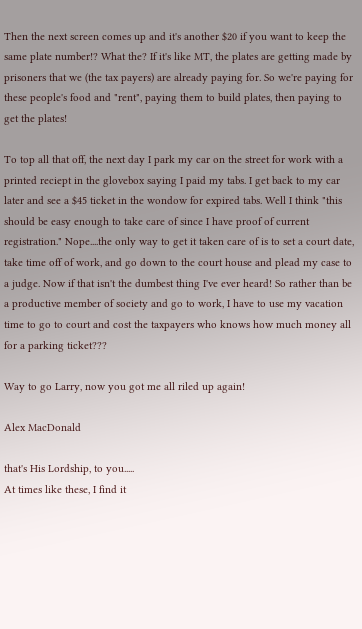Then the next screen comes up and it's another $20 if you want to keep the same plate number!? What the? If it's like MT, the plates are getting made by prisoners that we (the tax payers) are already paying for. So we're paying for these people's food and "rent", paying them to build plates, then paying to get the plates!

To top all that off, the next day I park my car on the street for work with a printed reciept in the glovebox saying I paid my tabs. I get back to my car later and see a $45 ticket in the wondow for expired tabs. Well I think "this should be easy enough to take care of since I have proof of current registration." Nope....the only way to get it taken care of is to set a court date, take time off of work, and go down to the court house and plead my case to a judge. Now if that isn't the dumbest thing I've ever heard! So rather than be a productive member of society and go to work, I have to use my vacation time to go to court and cost the taxpayers who knows how much money all for a parking ticket???

Way to go Larry, now you got me all riled up again!

Alex MacDonald

that's His Lordship, to you.....
At times like these, I find it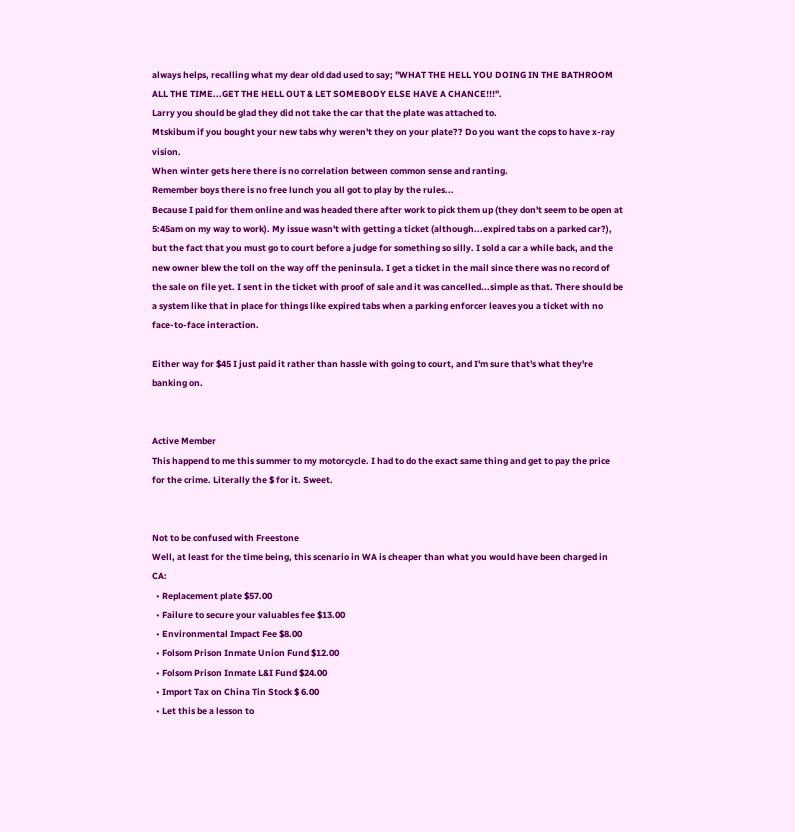always helps, recalling what my dear old dad used to say; "WHAT THE HELL YOU DOING IN THE BATHROOM ALL THE TIME...GET THE HELL OUT & LET SOMEBODY ELSE HAVE A CHANCE!!!".
Larry you should be glad they did not take the car that the plate was attached to.
Mtskibum if you bought your new tabs why weren't they on your plate?? Do you want the cops to have x-ray vision.
When winter gets here there is no correlation between common sense and ranting.
Remember boys there is no free lunch you all got to play by the rules...
Because I paid for them online and was headed there after work to pick them up (they don't seem to be open at 5:45am on my way to work). My issue wasn't with getting a ticket (although...expired tabs on a parked car?), but the fact that you must go to court before a judge for something so silly. I sold a car a while back, and the new owner blew the toll on the way off the peninsula. I get a ticket in the mail since there was no record of the sale on file yet. I sent in the ticket with proof of sale and it was cancelled...simple as that. There should be a system like that in place for things like expired tabs when a parking enforcer leaves you a ticket with no face-to-face interaction.

Either way for $45 I just paid it rather than hassle with going to court, and I'm sure that's what they're banking on.


Active Member
This happend to me this summer to my motorcycle. I had to do the exact same thing and get to pay the price for the crime. Literally the $ for it. Sweet.


Not to be confused with Freestone
Well, at least for the time being, this scenario in WA is cheaper than what you would have been charged in CA:
  • Replacement plate $57.00
  • Failure to secure your valuables fee $13.00
  • Environmental Impact Fee $8.00
  • Folsom Prison Inmate Union Fund $12.00
  • Folsom Prison Inmate L&I Fund $24.00
  • Import Tax on China Tin Stock $ 6.00
  • Let this be a lesson to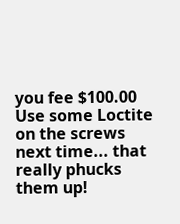you fee $100.00
Use some Loctite on the screws next time... that really phucks them up!